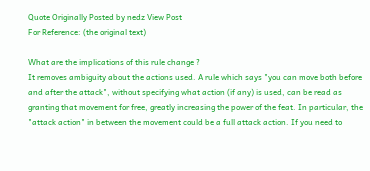Quote Originally Posted by nedz View Post
For Reference: (the original text)

What are the implications of this rule change ?
It removes ambiguity about the actions used. A rule which says "you can move both before and after the attack", without specifying what action (if any) is used, can be read as granting that movement for free, greatly increasing the power of the feat. In particular, the "attack action" in between the movement could be a full attack action. If you need to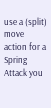use a (split) move action for a Spring Attack you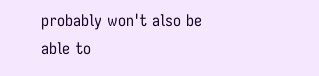probably won't also be able to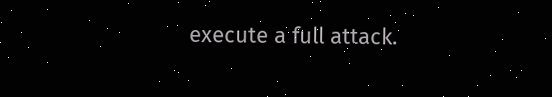execute a full attack.